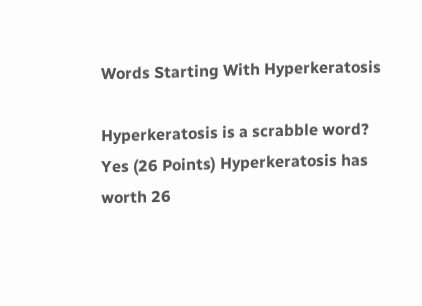Words Starting With Hyperkeratosis

Hyperkeratosis is a scrabble word? Yes (26 Points) Hyperkeratosis has worth 26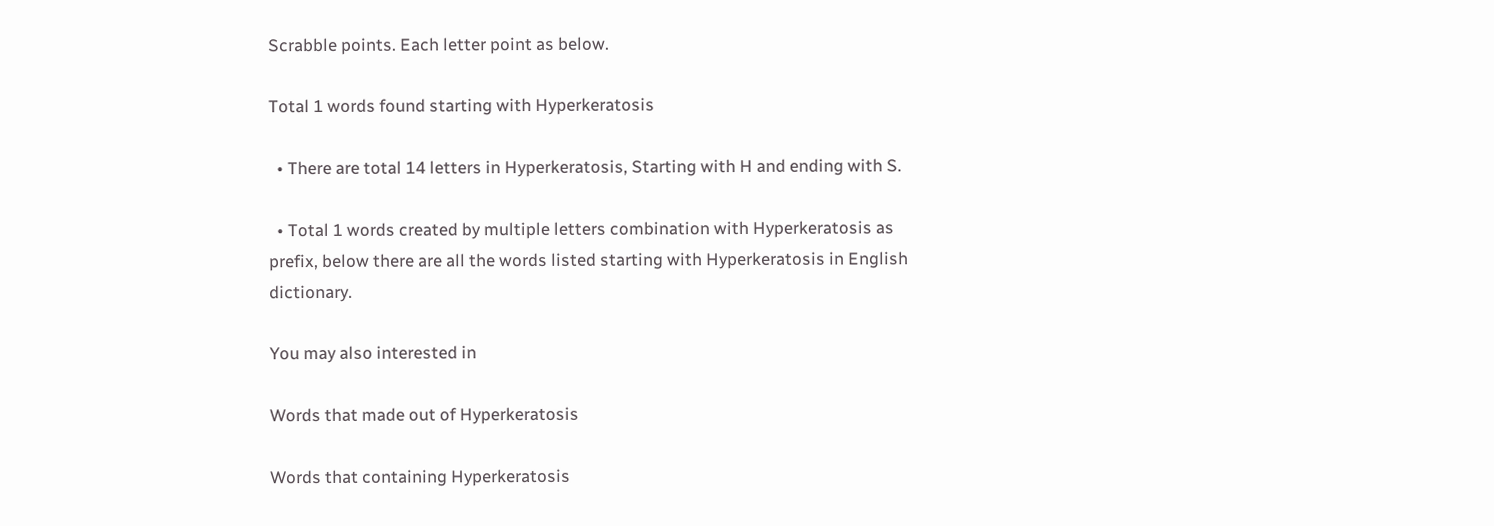Scrabble points. Each letter point as below.

Total 1 words found starting with Hyperkeratosis

  • There are total 14 letters in Hyperkeratosis, Starting with H and ending with S.

  • Total 1 words created by multiple letters combination with Hyperkeratosis as prefix, below there are all the words listed starting with Hyperkeratosis in English dictionary.

You may also interested in

Words that made out of Hyperkeratosis

Words that containing Hyperkeratosis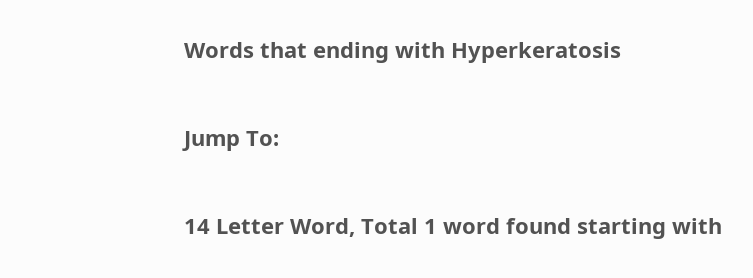Words that ending with Hyperkeratosis

Jump To:

14 Letter Word, Total 1 word found starting with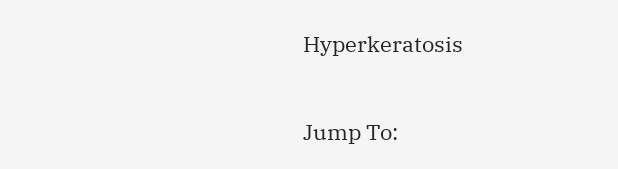Hyperkeratosis

Jump To: